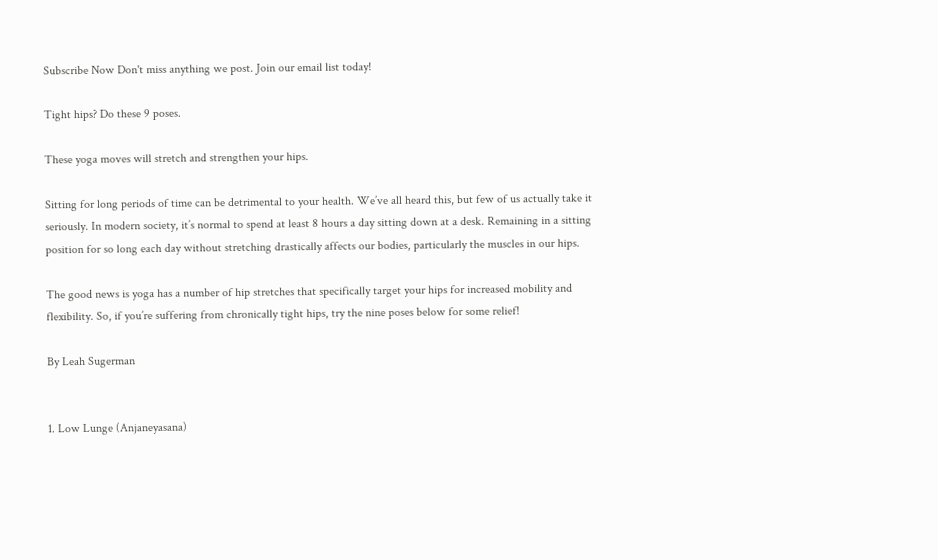Subscribe Now Don't miss anything we post. Join our email list today!

Tight hips? Do these 9 poses.

These yoga moves will stretch and strengthen your hips.

Sitting for long periods of time can be detrimental to your health. We’ve all heard this, but few of us actually take it seriously. In modern society, it’s normal to spend at least 8 hours a day sitting down at a desk. Remaining in a sitting position for so long each day without stretching drastically affects our bodies, particularly the muscles in our hips.

The good news is yoga has a number of hip stretches that specifically target your hips for increased mobility and flexibility. So, if you’re suffering from chronically tight hips, try the nine poses below for some relief!

By Leah Sugerman


1. Low Lunge (Anjaneyasana)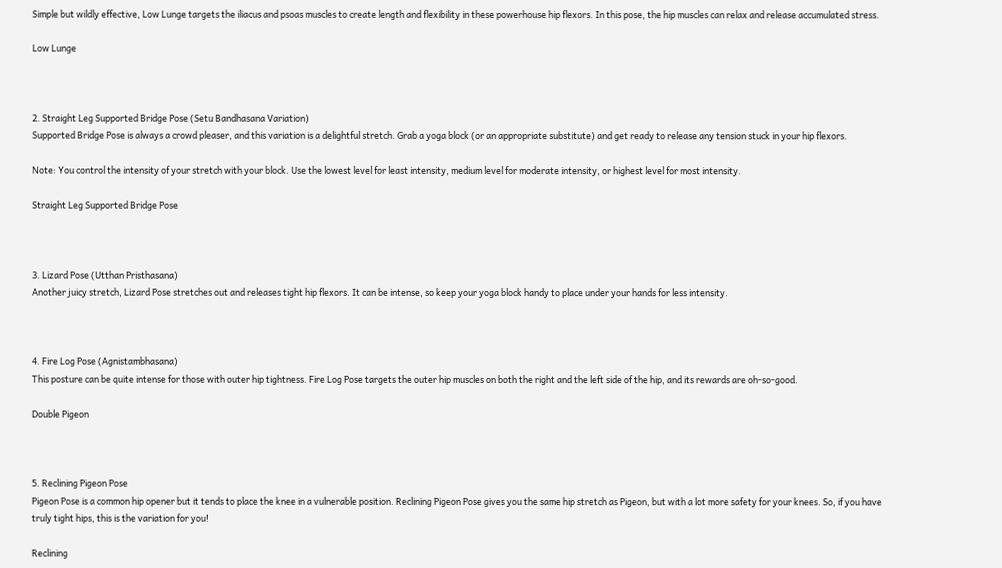Simple but wildly effective, Low Lunge targets the iliacus and psoas muscles to create length and flexibility in these powerhouse hip flexors. In this pose, the hip muscles can relax and release accumulated stress.

Low Lunge



2. Straight Leg Supported Bridge Pose (Setu Bandhasana Variation)
Supported Bridge Pose is always a crowd pleaser, and this variation is a delightful stretch. Grab a yoga block (or an appropriate substitute) and get ready to release any tension stuck in your hip flexors.

Note: You control the intensity of your stretch with your block. Use the lowest level for least intensity, medium level for moderate intensity, or highest level for most intensity.

Straight Leg Supported Bridge Pose



3. Lizard Pose (Utthan Pristhasana)
Another juicy stretch, Lizard Pose stretches out and releases tight hip flexors. It can be intense, so keep your yoga block handy to place under your hands for less intensity.



4. Fire Log Pose (Agnistambhasana)
This posture can be quite intense for those with outer hip tightness. Fire Log Pose targets the outer hip muscles on both the right and the left side of the hip, and its rewards are oh-so-good.

Double Pigeon



5. Reclining Pigeon Pose
Pigeon Pose is a common hip opener but it tends to place the knee in a vulnerable position. Reclining Pigeon Pose gives you the same hip stretch as Pigeon, but with a lot more safety for your knees. So, if you have truly tight hips, this is the variation for you!

Reclining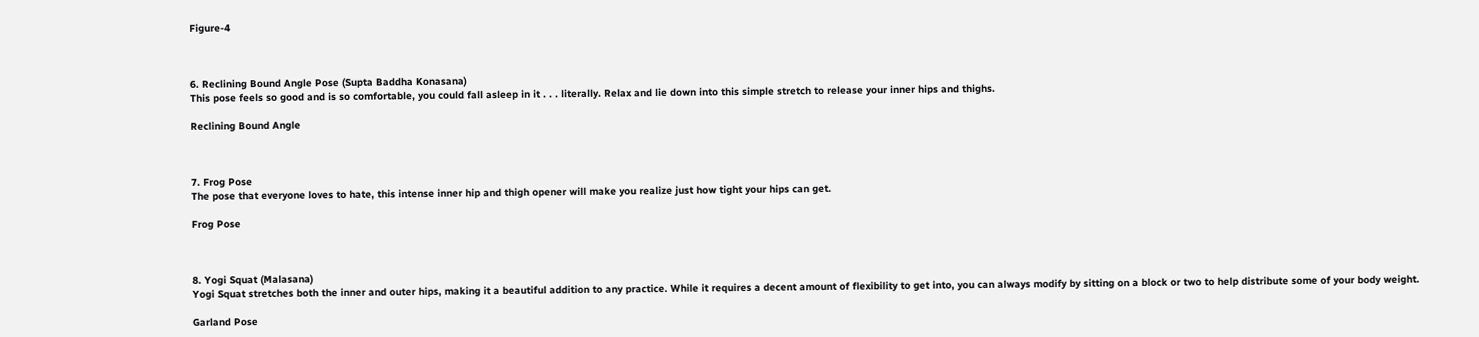Figure-4



6. Reclining Bound Angle Pose (Supta Baddha Konasana)
This pose feels so good and is so comfortable, you could fall asleep in it . . . literally. Relax and lie down into this simple stretch to release your inner hips and thighs.

Reclining Bound Angle



7. Frog Pose
The pose that everyone loves to hate, this intense inner hip and thigh opener will make you realize just how tight your hips can get.

Frog Pose



8. Yogi Squat (Malasana)
Yogi Squat stretches both the inner and outer hips, making it a beautiful addition to any practice. While it requires a decent amount of flexibility to get into, you can always modify by sitting on a block or two to help distribute some of your body weight.

Garland Pose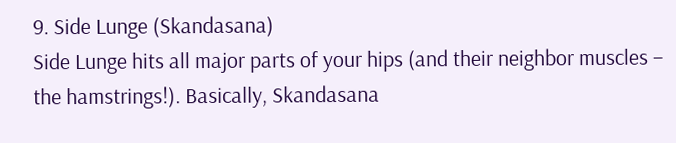9. Side Lunge (Skandasana)
Side Lunge hits all major parts of your hips (and their neighbor muscles – the hamstrings!). Basically, Skandasana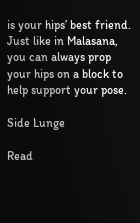is your hips’ best friend. Just like in Malasana, you can always prop your hips on a block to help support your pose.

Side Lunge

Read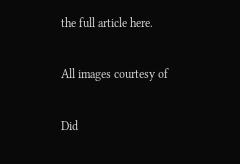the full article here.

All images courtesy of

Did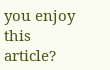you enjoy this article?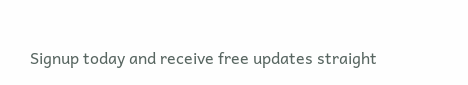Signup today and receive free updates straight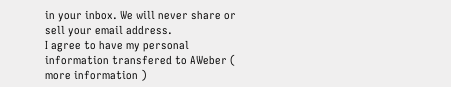in your inbox. We will never share or sell your email address.
I agree to have my personal information transfered to AWeber ( more information )